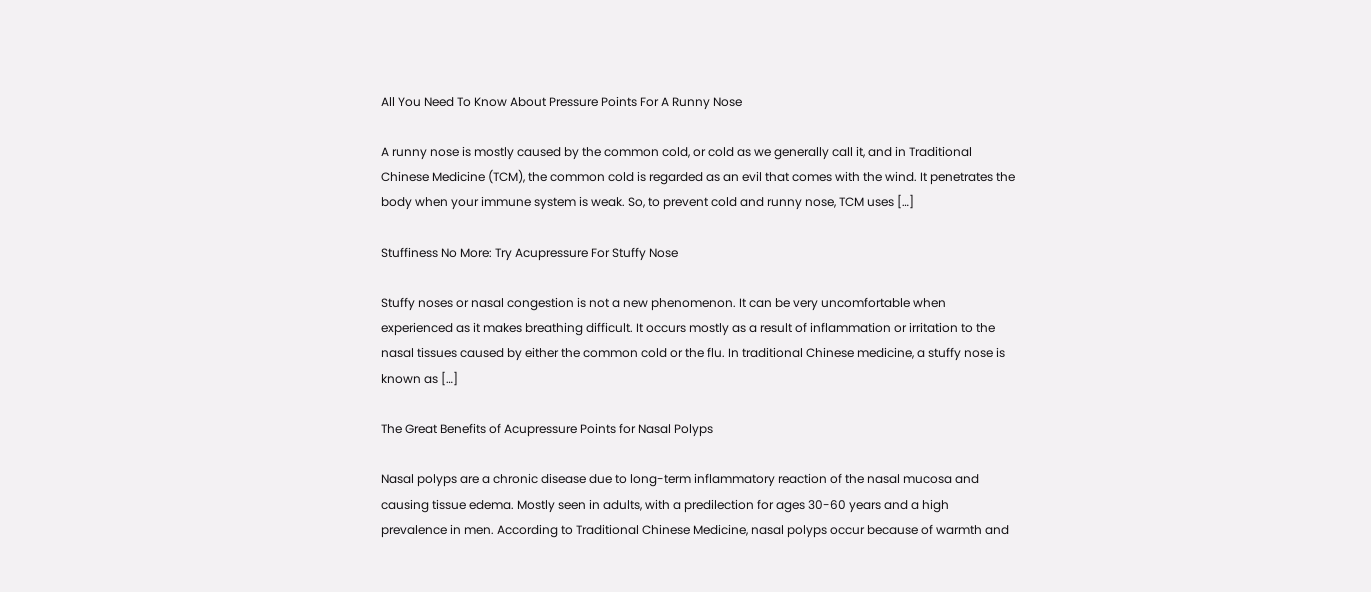All You Need To Know About Pressure Points For A Runny Nose

A runny nose is mostly caused by the common cold, or cold as we generally call it, and in Traditional Chinese Medicine (TCM), the common cold is regarded as an evil that comes with the wind. It penetrates the body when your immune system is weak. So, to prevent cold and runny nose, TCM uses […]

Stuffiness No More: Try Acupressure For Stuffy Nose

Stuffy noses or nasal congestion is not a new phenomenon. It can be very uncomfortable when experienced as it makes breathing difficult. It occurs mostly as a result of inflammation or irritation to the nasal tissues caused by either the common cold or the flu. In traditional Chinese medicine, a stuffy nose is known as […]

The Great Benefits of Acupressure Points for Nasal Polyps

Nasal polyps are a chronic disease due to long-term inflammatory reaction of the nasal mucosa and causing tissue edema. Mostly seen in adults, with a predilection for ages 30-60 years and a high prevalence in men. According to Traditional Chinese Medicine, nasal polyps occur because of warmth and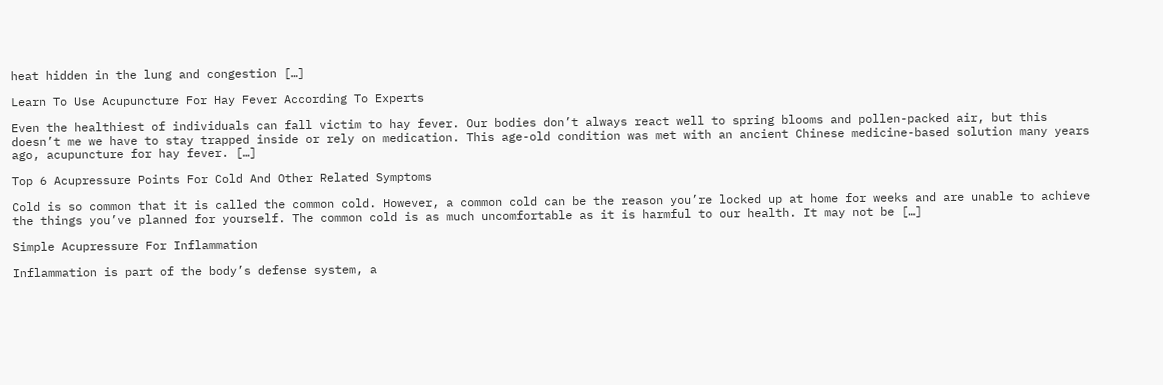heat hidden in the lung and congestion […]

Learn To Use Acupuncture For Hay Fever According To Experts

Even the healthiest of individuals can fall victim to hay fever. Our bodies don’t always react well to spring blooms and pollen-packed air, but this doesn’t me we have to stay trapped inside or rely on medication. This age-old condition was met with an ancient Chinese medicine-based solution many years ago, acupuncture for hay fever. […]

Top 6 Acupressure Points For Cold And Other Related Symptoms

Cold is so common that it is called the common cold. However, a common cold can be the reason you’re locked up at home for weeks and are unable to achieve the things you’ve planned for yourself. The common cold is as much uncomfortable as it is harmful to our health. It may not be […]

Simple Acupressure For Inflammation

Inflammation is part of the body’s defense system, a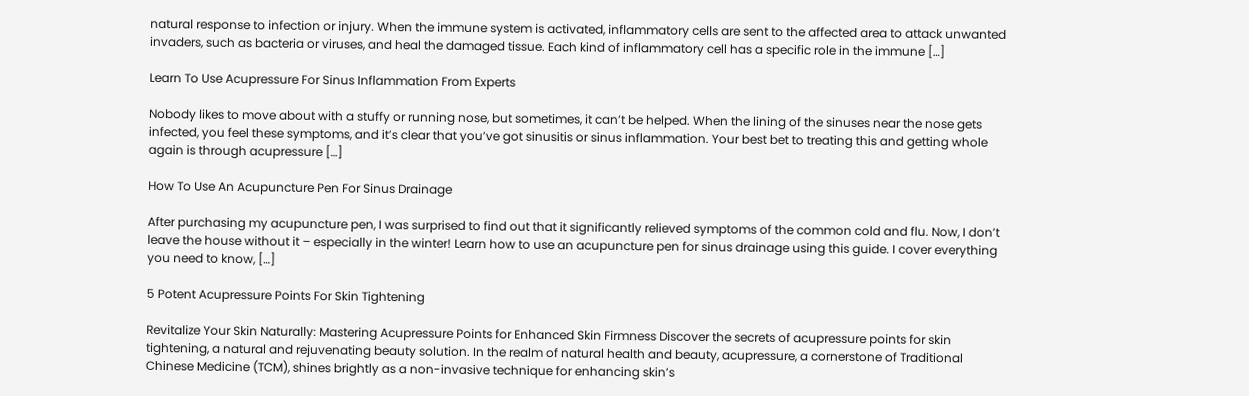natural response to infection or injury. When the immune system is activated, inflammatory cells are sent to the affected area to attack unwanted invaders, such as bacteria or viruses, and heal the damaged tissue. Each kind of inflammatory cell has a specific role in the immune […]

Learn To Use Acupressure For Sinus Inflammation From Experts

Nobody likes to move about with a stuffy or running nose, but sometimes, it can’t be helped. When the lining of the sinuses near the nose gets infected, you feel these symptoms, and it’s clear that you’ve got sinusitis or sinus inflammation. Your best bet to treating this and getting whole again is through acupressure […]

How To Use An Acupuncture Pen For Sinus Drainage

After purchasing my acupuncture pen, I was surprised to find out that it significantly relieved symptoms of the common cold and flu. Now, I don’t leave the house without it – especially in the winter! Learn how to use an acupuncture pen for sinus drainage using this guide. I cover everything you need to know, […]

5 Potent Acupressure Points For Skin Tightening

Revitalize Your Skin Naturally: Mastering Acupressure Points for Enhanced Skin Firmness Discover the secrets of acupressure points for skin tightening, a natural and rejuvenating beauty solution. In the realm of natural health and beauty, acupressure, a cornerstone of Traditional Chinese Medicine (TCM), shines brightly as a non-invasive technique for enhancing skin’s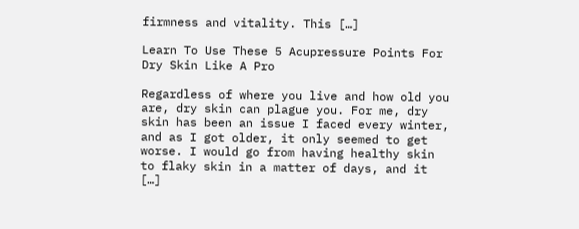firmness and vitality. This […]

Learn To Use These 5 Acupressure Points For Dry Skin Like A Pro

Regardless of where you live and how old you are, dry skin can plague you. For me, dry skin has been an issue I faced every winter, and as I got older, it only seemed to get worse. I would go from having healthy skin to flaky skin in a matter of days, and it […]